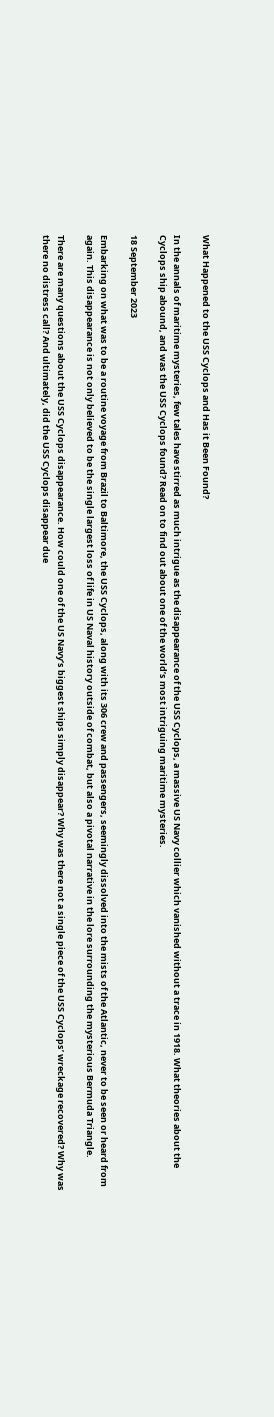What Happened to the USS Cyclops and Has it Been Found?

In the annals of maritime mysteries, few tales have stirred as much intrigue as the disappearance of the USS Cyclops, a massive US Navy collier which vanished without a trace in 1918. What theories about the Cyclops ship abound, and was the USS Cyclops found? Read on to find out about one of the world’s most intriguing maritime mysteries.

18 September 2023

Embarking on what was to be a routine voyage from Brazil to Baltimore, the USS Cyclops, along with its 306 crew and passengers, seemingly dissolved into the mists of the Atlantic, never to be seen or heard from again. This disappearance is not only believed to be the single largest loss of life in US Naval history outside of combat, but also a pivotal narrative in the lore surrounding the mysterious Bermuda Triangle.

There are many questions about the USS Cyclops disappearance. How could one of the US Navy’s biggest ships simply disappear? Why was there not a single piece of the USS Cyclops’ wreckage recovered? Why was there no distress call? And ultimately, did the USS Cyclops disappear due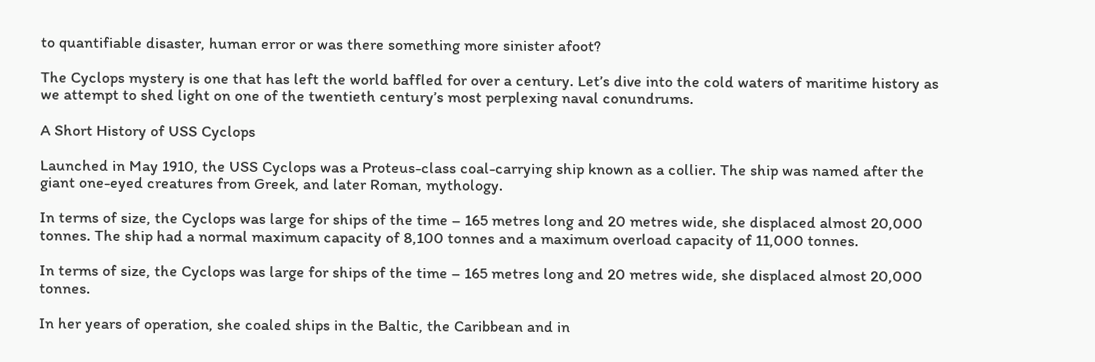to quantifiable disaster, human error or was there something more sinister afoot?

The Cyclops mystery is one that has left the world baffled for over a century. Let’s dive into the cold waters of maritime history as we attempt to shed light on one of the twentieth century’s most perplexing naval conundrums.

A Short History of USS Cyclops

Launched in May 1910, the USS Cyclops was a Proteus-class coal-carrying ship known as a collier. The ship was named after the giant one-eyed creatures from Greek, and later Roman, mythology.

In terms of size, the Cyclops was large for ships of the time – 165 metres long and 20 metres wide, she displaced almost 20,000 tonnes. The ship had a normal maximum capacity of 8,100 tonnes and a maximum overload capacity of 11,000 tonnes.

In terms of size, the Cyclops was large for ships of the time – 165 metres long and 20 metres wide, she displaced almost 20,000 tonnes.

In her years of operation, she coaled ships in the Baltic, the Caribbean and in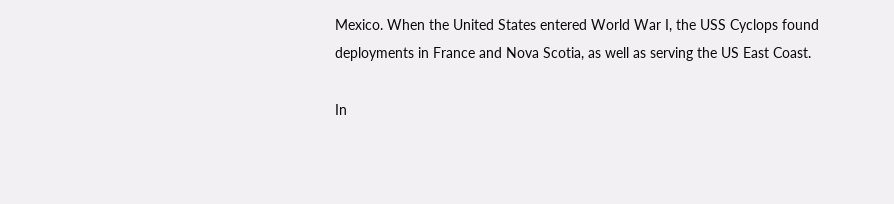Mexico. When the United States entered World War I, the USS Cyclops found deployments in France and Nova Scotia, as well as serving the US East Coast.

In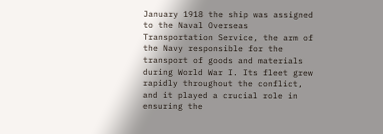January 1918 the ship was assigned to the Naval Overseas Transportation Service, the arm of the Navy responsible for the transport of goods and materials during World War I. Its fleet grew rapidly throughout the conflict, and it played a crucial role in ensuring the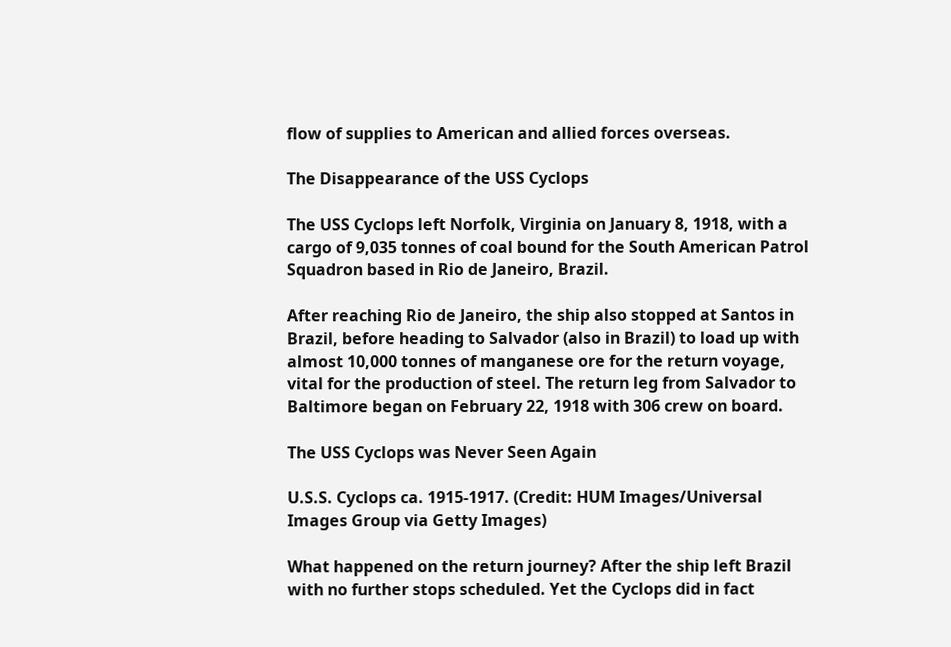flow of supplies to American and allied forces overseas.

The Disappearance of the USS Cyclops

The USS Cyclops left Norfolk, Virginia on January 8, 1918, with a cargo of 9,035 tonnes of coal bound for the South American Patrol Squadron based in Rio de Janeiro, Brazil.

After reaching Rio de Janeiro, the ship also stopped at Santos in Brazil, before heading to Salvador (also in Brazil) to load up with almost 10,000 tonnes of manganese ore for the return voyage, vital for the production of steel. The return leg from Salvador to Baltimore began on February 22, 1918 with 306 crew on board.

The USS Cyclops was Never Seen Again

U.S.S. Cyclops ca. 1915-1917. (Credit: HUM Images/Universal Images Group via Getty Images)

What happened on the return journey? After the ship left Brazil with no further stops scheduled. Yet the Cyclops did in fact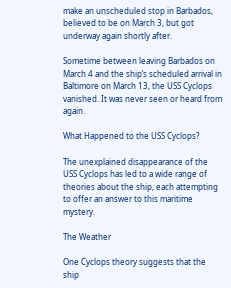make an unscheduled stop in Barbados, believed to be on March 3, but got underway again shortly after.

Sometime between leaving Barbados on March 4 and the ship’s scheduled arrival in Baltimore on March 13, the USS Cyclops vanished. It was never seen or heard from again.

What Happened to the USS Cyclops?

The unexplained disappearance of the USS Cyclops has led to a wide range of theories about the ship, each attempting to offer an answer to this maritime mystery.

The Weather

One Cyclops theory suggests that the ship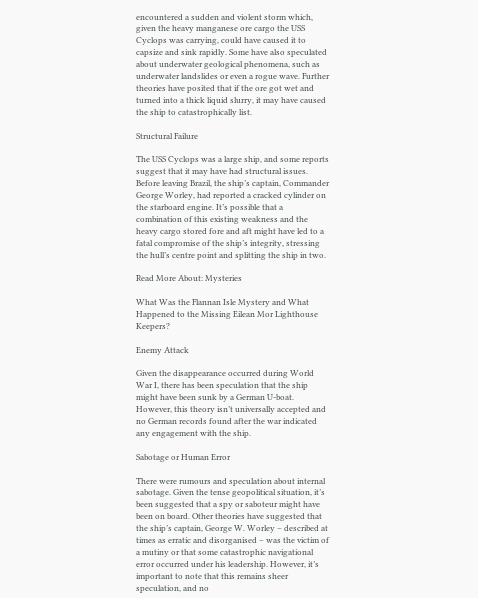encountered a sudden and violent storm which, given the heavy manganese ore cargo the USS Cyclops was carrying, could have caused it to capsize and sink rapidly. Some have also speculated about underwater geological phenomena, such as underwater landslides or even a rogue wave. Further theories have posited that if the ore got wet and turned into a thick liquid slurry, it may have caused the ship to catastrophically list.

Structural Failure

The USS Cyclops was a large ship, and some reports suggest that it may have had structural issues. Before leaving Brazil, the ship’s captain, Commander George Worley, had reported a cracked cylinder on the starboard engine. It’s possible that a combination of this existing weakness and the heavy cargo stored fore and aft might have led to a fatal compromise of the ship’s integrity, stressing the hull’s centre point and splitting the ship in two.

Read More About: Mysteries

What Was the Flannan Isle Mystery and What Happened to the Missing Eilean Mor Lighthouse Keepers?

Enemy Attack

Given the disappearance occurred during World War I, there has been speculation that the ship might have been sunk by a German U-boat. However, this theory isn’t universally accepted and no German records found after the war indicated any engagement with the ship.

Sabotage or Human Error

There were rumours and speculation about internal sabotage. Given the tense geopolitical situation, it’s been suggested that a spy or saboteur might have been on board. Other theories have suggested that the ship’s captain, George W. Worley – described at times as erratic and disorganised – was the victim of a mutiny or that some catastrophic navigational error occurred under his leadership. However, it’s important to note that this remains sheer speculation, and no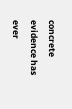concrete evidence has ever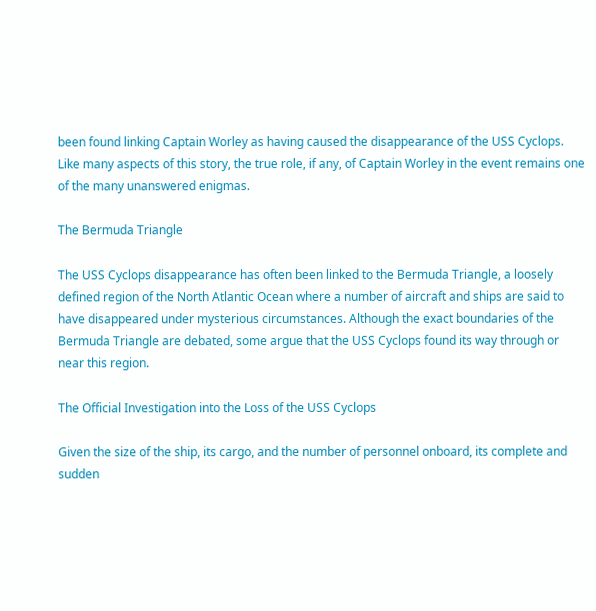been found linking Captain Worley as having caused the disappearance of the USS Cyclops. Like many aspects of this story, the true role, if any, of Captain Worley in the event remains one of the many unanswered enigmas.

The Bermuda Triangle

The USS Cyclops disappearance has often been linked to the Bermuda Triangle, a loosely defined region of the North Atlantic Ocean where a number of aircraft and ships are said to have disappeared under mysterious circumstances. Although the exact boundaries of the Bermuda Triangle are debated, some argue that the USS Cyclops found its way through or near this region.

The Official Investigation into the Loss of the USS Cyclops

Given the size of the ship, its cargo, and the number of personnel onboard, its complete and sudden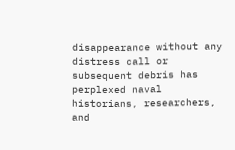disappearance without any distress call or subsequent debris has perplexed naval historians, researchers, and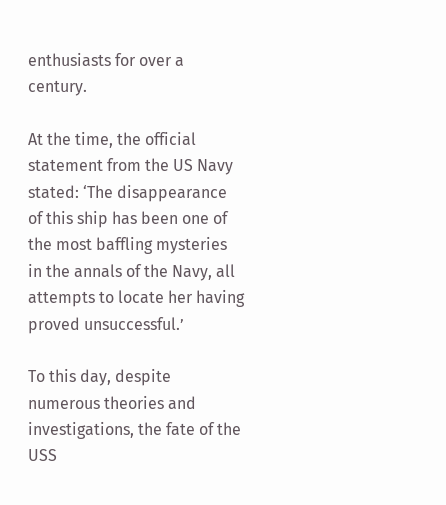enthusiasts for over a century.

At the time, the official statement from the US Navy stated: ‘The disappearance of this ship has been one of the most baffling mysteries in the annals of the Navy, all attempts to locate her having proved unsuccessful.’

To this day, despite numerous theories and investigations, the fate of the USS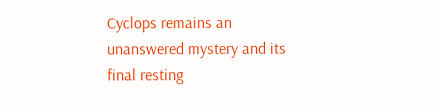Cyclops remains an unanswered mystery and its final resting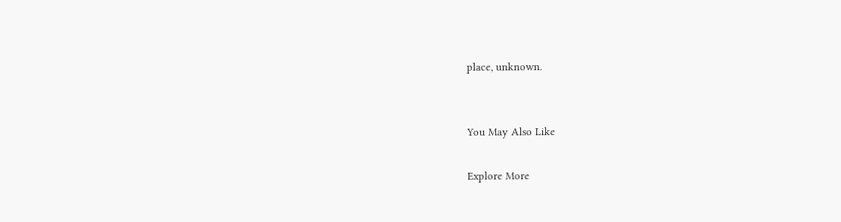place, unknown.


You May Also Like

Explore More